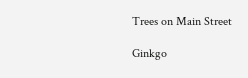Trees on Main Street

Ginkgo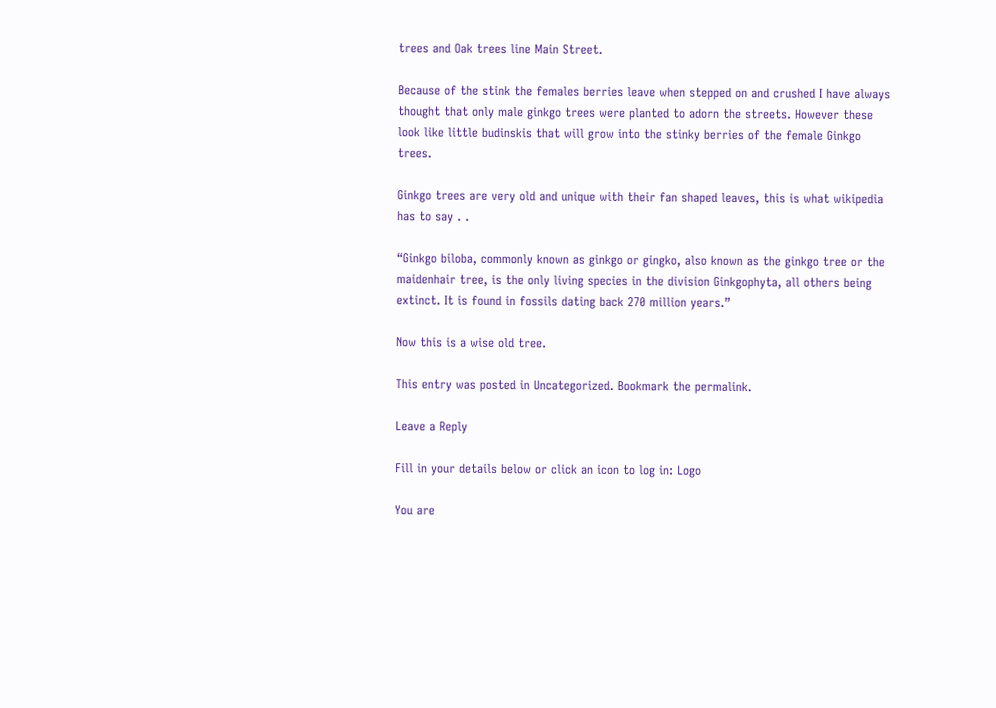trees and Oak trees line Main Street.

Because of the stink the females berries leave when stepped on and crushed I have always thought that only male ginkgo trees were planted to adorn the streets. However these look like little budinskis that will grow into the stinky berries of the female Ginkgo trees.

Ginkgo trees are very old and unique with their fan shaped leaves, this is what wikipedia has to say . .

“Ginkgo biloba, commonly known as ginkgo or gingko, also known as the ginkgo tree or the maidenhair tree, is the only living species in the division Ginkgophyta, all others being extinct. It is found in fossils dating back 270 million years.”

Now this is a wise old tree.

This entry was posted in Uncategorized. Bookmark the permalink.

Leave a Reply

Fill in your details below or click an icon to log in: Logo

You are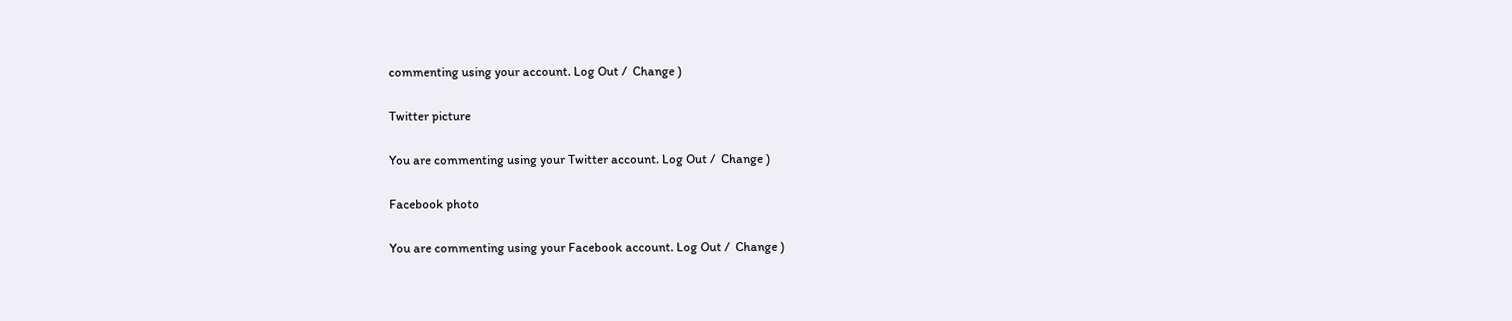commenting using your account. Log Out /  Change )

Twitter picture

You are commenting using your Twitter account. Log Out /  Change )

Facebook photo

You are commenting using your Facebook account. Log Out /  Change )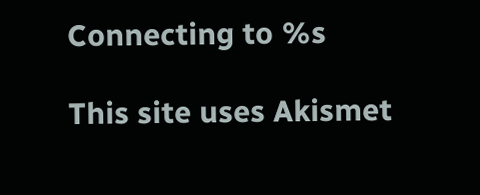Connecting to %s

This site uses Akismet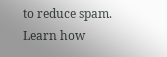to reduce spam. Learn how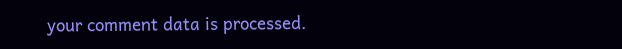your comment data is processed.